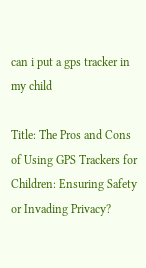can i put a gps tracker in my child

Title: The Pros and Cons of Using GPS Trackers for Children: Ensuring Safety or Invading Privacy?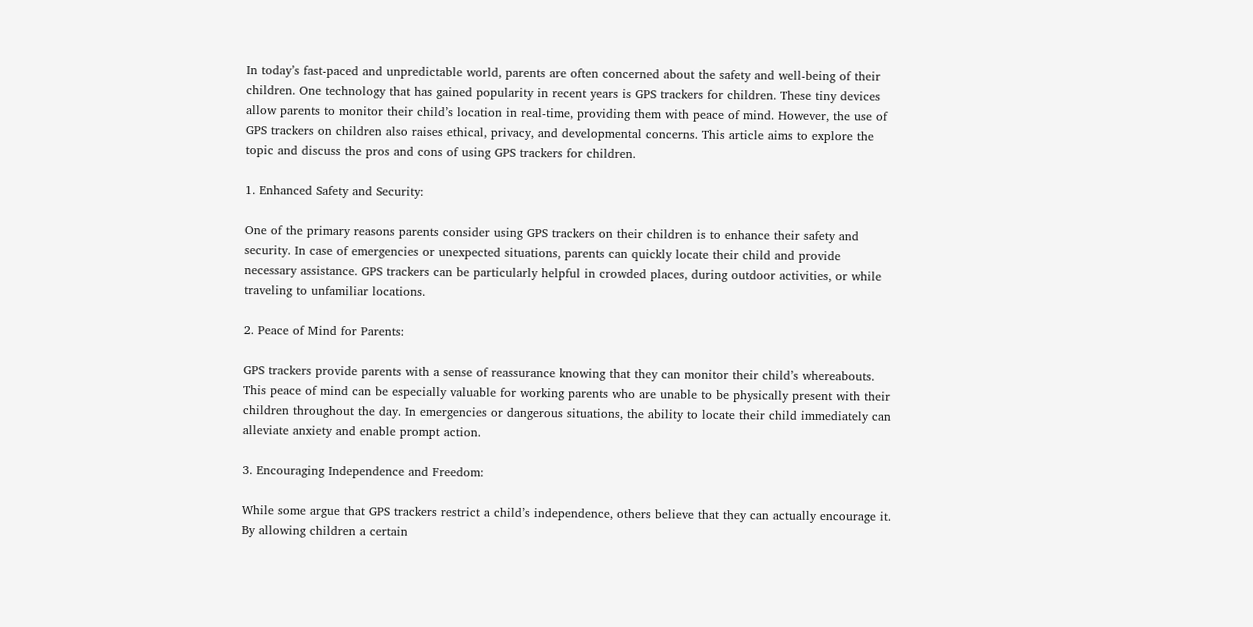In today’s fast-paced and unpredictable world, parents are often concerned about the safety and well-being of their children. One technology that has gained popularity in recent years is GPS trackers for children. These tiny devices allow parents to monitor their child’s location in real-time, providing them with peace of mind. However, the use of GPS trackers on children also raises ethical, privacy, and developmental concerns. This article aims to explore the topic and discuss the pros and cons of using GPS trackers for children.

1. Enhanced Safety and Security:

One of the primary reasons parents consider using GPS trackers on their children is to enhance their safety and security. In case of emergencies or unexpected situations, parents can quickly locate their child and provide necessary assistance. GPS trackers can be particularly helpful in crowded places, during outdoor activities, or while traveling to unfamiliar locations.

2. Peace of Mind for Parents:

GPS trackers provide parents with a sense of reassurance knowing that they can monitor their child’s whereabouts. This peace of mind can be especially valuable for working parents who are unable to be physically present with their children throughout the day. In emergencies or dangerous situations, the ability to locate their child immediately can alleviate anxiety and enable prompt action.

3. Encouraging Independence and Freedom:

While some argue that GPS trackers restrict a child’s independence, others believe that they can actually encourage it. By allowing children a certain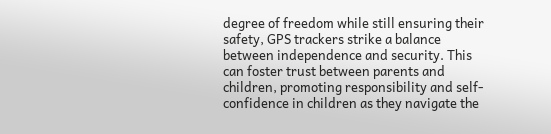degree of freedom while still ensuring their safety, GPS trackers strike a balance between independence and security. This can foster trust between parents and children, promoting responsibility and self-confidence in children as they navigate the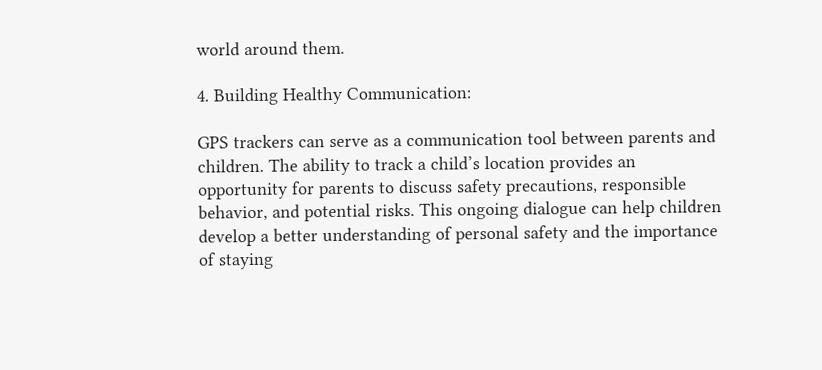world around them.

4. Building Healthy Communication:

GPS trackers can serve as a communication tool between parents and children. The ability to track a child’s location provides an opportunity for parents to discuss safety precautions, responsible behavior, and potential risks. This ongoing dialogue can help children develop a better understanding of personal safety and the importance of staying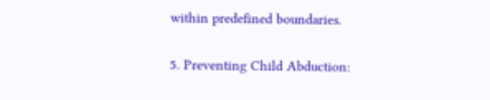within predefined boundaries.

5. Preventing Child Abduction: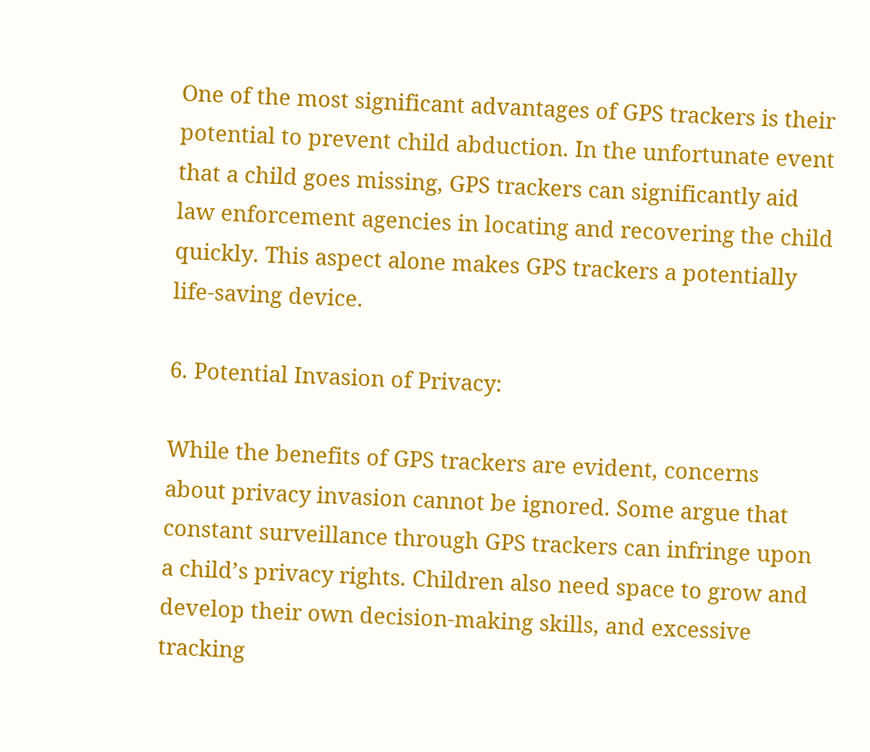One of the most significant advantages of GPS trackers is their potential to prevent child abduction. In the unfortunate event that a child goes missing, GPS trackers can significantly aid law enforcement agencies in locating and recovering the child quickly. This aspect alone makes GPS trackers a potentially life-saving device.

6. Potential Invasion of Privacy:

While the benefits of GPS trackers are evident, concerns about privacy invasion cannot be ignored. Some argue that constant surveillance through GPS trackers can infringe upon a child’s privacy rights. Children also need space to grow and develop their own decision-making skills, and excessive tracking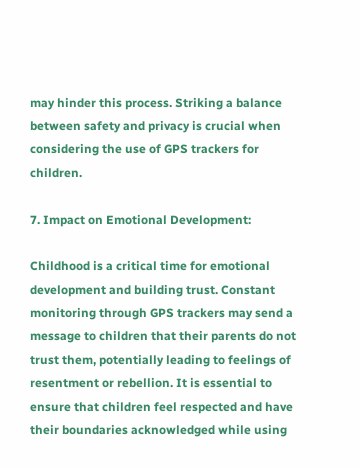may hinder this process. Striking a balance between safety and privacy is crucial when considering the use of GPS trackers for children.

7. Impact on Emotional Development:

Childhood is a critical time for emotional development and building trust. Constant monitoring through GPS trackers may send a message to children that their parents do not trust them, potentially leading to feelings of resentment or rebellion. It is essential to ensure that children feel respected and have their boundaries acknowledged while using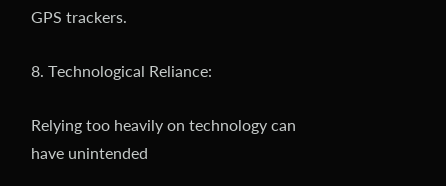GPS trackers.

8. Technological Reliance:

Relying too heavily on technology can have unintended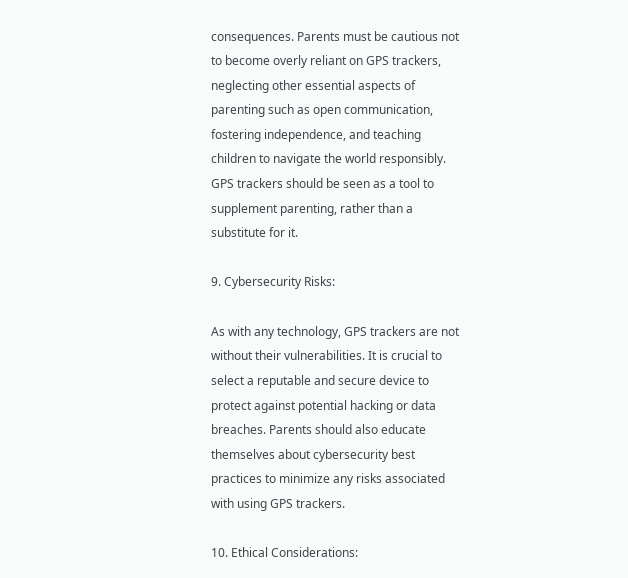consequences. Parents must be cautious not to become overly reliant on GPS trackers, neglecting other essential aspects of parenting such as open communication, fostering independence, and teaching children to navigate the world responsibly. GPS trackers should be seen as a tool to supplement parenting, rather than a substitute for it.

9. Cybersecurity Risks:

As with any technology, GPS trackers are not without their vulnerabilities. It is crucial to select a reputable and secure device to protect against potential hacking or data breaches. Parents should also educate themselves about cybersecurity best practices to minimize any risks associated with using GPS trackers.

10. Ethical Considerations: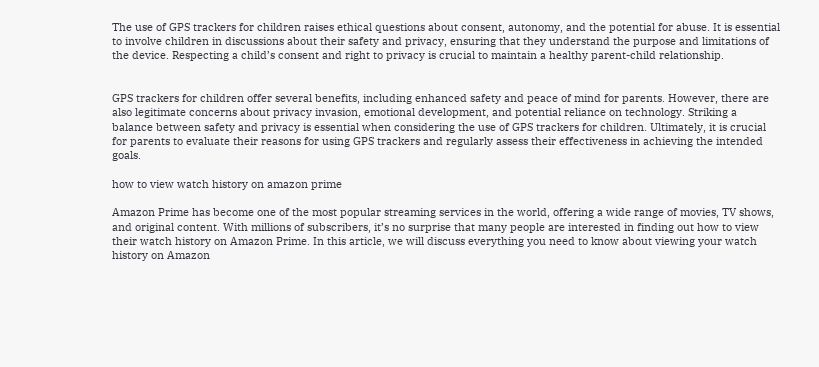The use of GPS trackers for children raises ethical questions about consent, autonomy, and the potential for abuse. It is essential to involve children in discussions about their safety and privacy, ensuring that they understand the purpose and limitations of the device. Respecting a child’s consent and right to privacy is crucial to maintain a healthy parent-child relationship.


GPS trackers for children offer several benefits, including enhanced safety and peace of mind for parents. However, there are also legitimate concerns about privacy invasion, emotional development, and potential reliance on technology. Striking a balance between safety and privacy is essential when considering the use of GPS trackers for children. Ultimately, it is crucial for parents to evaluate their reasons for using GPS trackers and regularly assess their effectiveness in achieving the intended goals.

how to view watch history on amazon prime

Amazon Prime has become one of the most popular streaming services in the world, offering a wide range of movies, TV shows, and original content. With millions of subscribers, it’s no surprise that many people are interested in finding out how to view their watch history on Amazon Prime. In this article, we will discuss everything you need to know about viewing your watch history on Amazon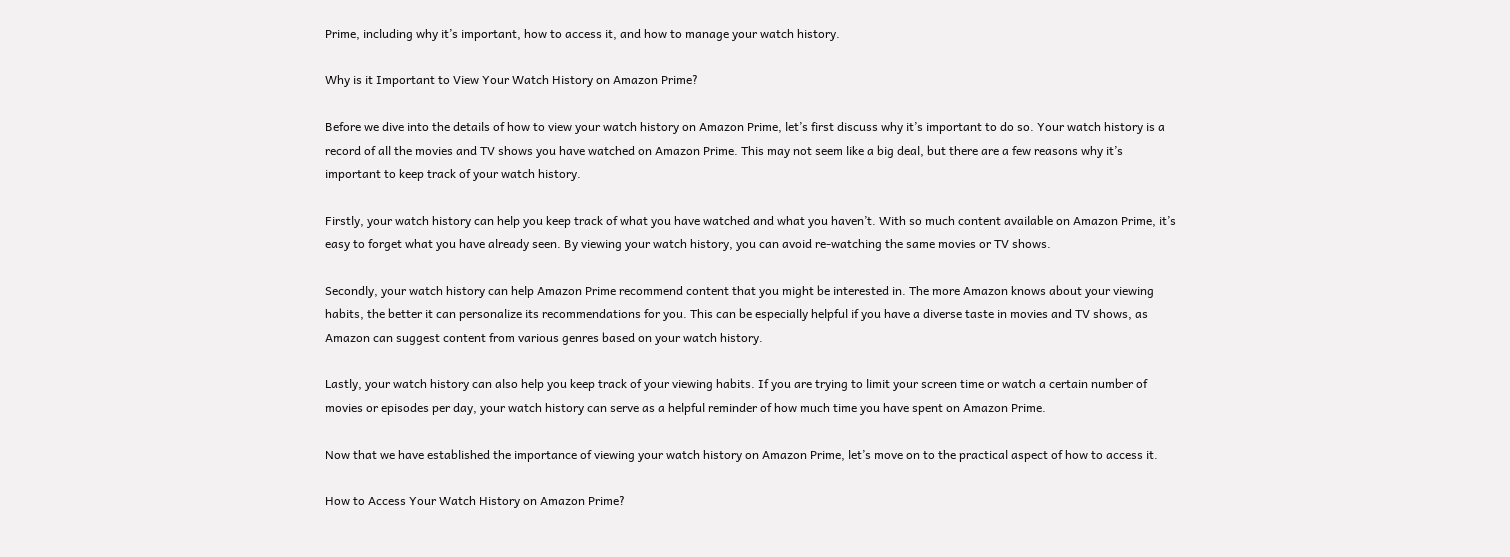Prime, including why it’s important, how to access it, and how to manage your watch history.

Why is it Important to View Your Watch History on Amazon Prime?

Before we dive into the details of how to view your watch history on Amazon Prime, let’s first discuss why it’s important to do so. Your watch history is a record of all the movies and TV shows you have watched on Amazon Prime. This may not seem like a big deal, but there are a few reasons why it’s important to keep track of your watch history.

Firstly, your watch history can help you keep track of what you have watched and what you haven’t. With so much content available on Amazon Prime, it’s easy to forget what you have already seen. By viewing your watch history, you can avoid re-watching the same movies or TV shows.

Secondly, your watch history can help Amazon Prime recommend content that you might be interested in. The more Amazon knows about your viewing habits, the better it can personalize its recommendations for you. This can be especially helpful if you have a diverse taste in movies and TV shows, as Amazon can suggest content from various genres based on your watch history.

Lastly, your watch history can also help you keep track of your viewing habits. If you are trying to limit your screen time or watch a certain number of movies or episodes per day, your watch history can serve as a helpful reminder of how much time you have spent on Amazon Prime.

Now that we have established the importance of viewing your watch history on Amazon Prime, let’s move on to the practical aspect of how to access it.

How to Access Your Watch History on Amazon Prime?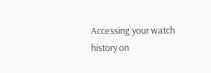Accessing your watch history on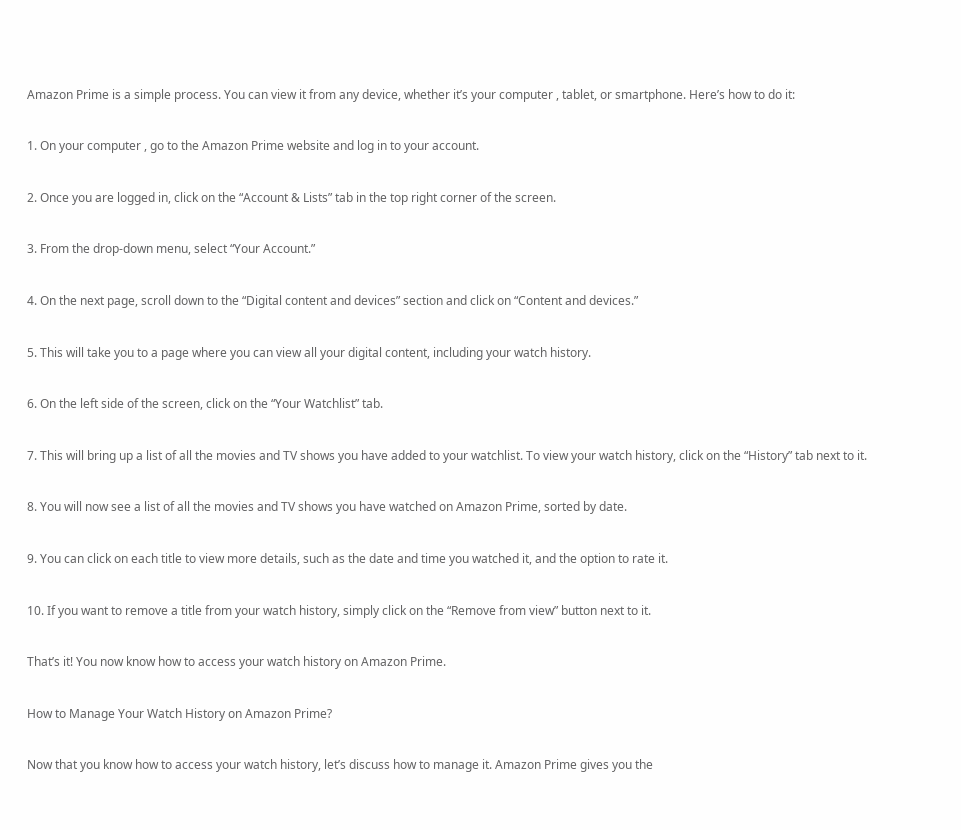Amazon Prime is a simple process. You can view it from any device, whether it’s your computer , tablet, or smartphone. Here’s how to do it:

1. On your computer , go to the Amazon Prime website and log in to your account.

2. Once you are logged in, click on the “Account & Lists” tab in the top right corner of the screen.

3. From the drop-down menu, select “Your Account.”

4. On the next page, scroll down to the “Digital content and devices” section and click on “Content and devices.”

5. This will take you to a page where you can view all your digital content, including your watch history.

6. On the left side of the screen, click on the “Your Watchlist” tab.

7. This will bring up a list of all the movies and TV shows you have added to your watchlist. To view your watch history, click on the “History” tab next to it.

8. You will now see a list of all the movies and TV shows you have watched on Amazon Prime, sorted by date.

9. You can click on each title to view more details, such as the date and time you watched it, and the option to rate it.

10. If you want to remove a title from your watch history, simply click on the “Remove from view” button next to it.

That’s it! You now know how to access your watch history on Amazon Prime.

How to Manage Your Watch History on Amazon Prime?

Now that you know how to access your watch history, let’s discuss how to manage it. Amazon Prime gives you the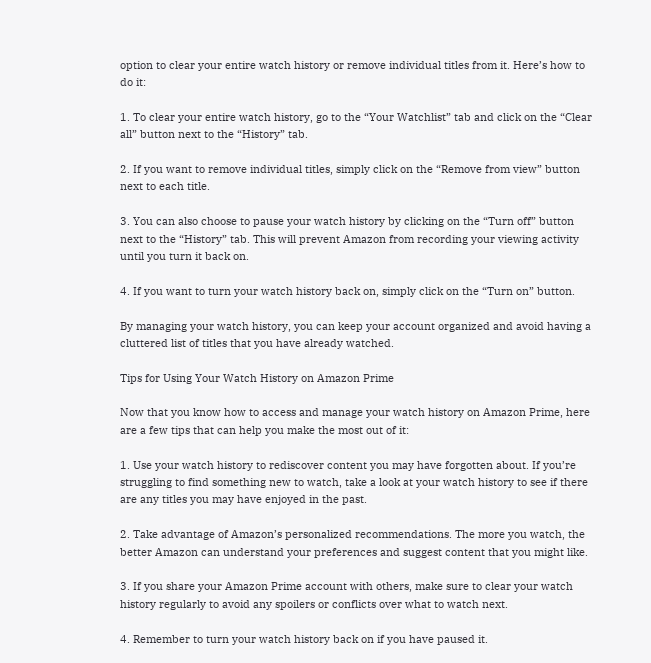option to clear your entire watch history or remove individual titles from it. Here’s how to do it:

1. To clear your entire watch history, go to the “Your Watchlist” tab and click on the “Clear all” button next to the “History” tab.

2. If you want to remove individual titles, simply click on the “Remove from view” button next to each title.

3. You can also choose to pause your watch history by clicking on the “Turn off” button next to the “History” tab. This will prevent Amazon from recording your viewing activity until you turn it back on.

4. If you want to turn your watch history back on, simply click on the “Turn on” button.

By managing your watch history, you can keep your account organized and avoid having a cluttered list of titles that you have already watched.

Tips for Using Your Watch History on Amazon Prime

Now that you know how to access and manage your watch history on Amazon Prime, here are a few tips that can help you make the most out of it:

1. Use your watch history to rediscover content you may have forgotten about. If you’re struggling to find something new to watch, take a look at your watch history to see if there are any titles you may have enjoyed in the past.

2. Take advantage of Amazon’s personalized recommendations. The more you watch, the better Amazon can understand your preferences and suggest content that you might like.

3. If you share your Amazon Prime account with others, make sure to clear your watch history regularly to avoid any spoilers or conflicts over what to watch next.

4. Remember to turn your watch history back on if you have paused it.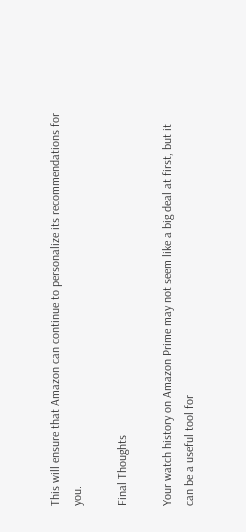This will ensure that Amazon can continue to personalize its recommendations for you.

Final Thoughts

Your watch history on Amazon Prime may not seem like a big deal at first, but it can be a useful tool for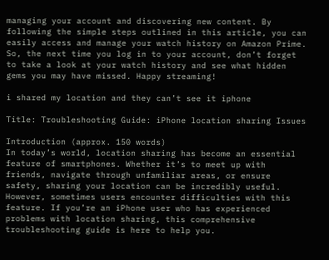managing your account and discovering new content. By following the simple steps outlined in this article, you can easily access and manage your watch history on Amazon Prime. So, the next time you log in to your account, don’t forget to take a look at your watch history and see what hidden gems you may have missed. Happy streaming!

i shared my location and they can’t see it iphone

Title: Troubleshooting Guide: iPhone location sharing Issues

Introduction (approx. 150 words)
In today’s world, location sharing has become an essential feature of smartphones. Whether it’s to meet up with friends, navigate through unfamiliar areas, or ensure safety, sharing your location can be incredibly useful. However, sometimes users encounter difficulties with this feature. If you’re an iPhone user who has experienced problems with location sharing, this comprehensive troubleshooting guide is here to help you.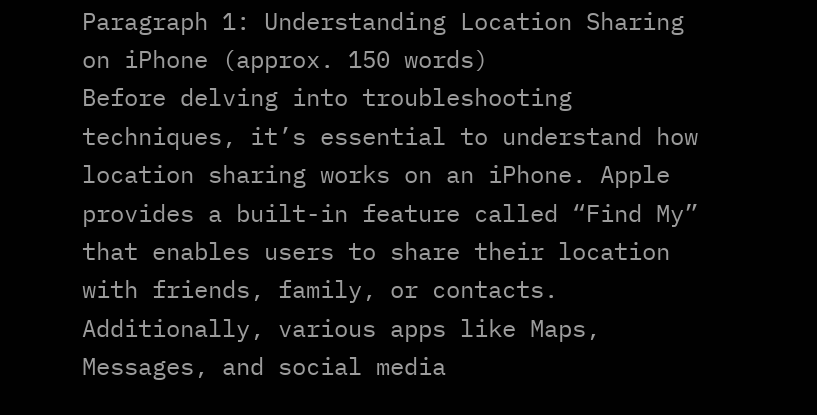Paragraph 1: Understanding Location Sharing on iPhone (approx. 150 words)
Before delving into troubleshooting techniques, it’s essential to understand how location sharing works on an iPhone. Apple provides a built-in feature called “Find My” that enables users to share their location with friends, family, or contacts. Additionally, various apps like Maps, Messages, and social media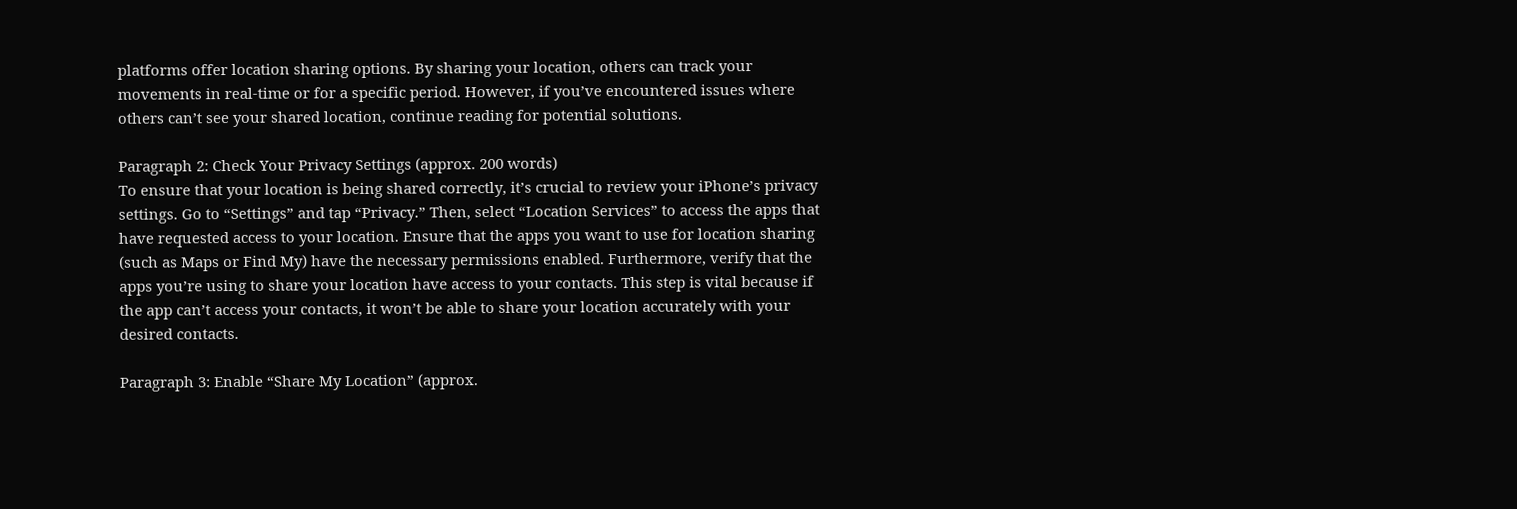platforms offer location sharing options. By sharing your location, others can track your movements in real-time or for a specific period. However, if you’ve encountered issues where others can’t see your shared location, continue reading for potential solutions.

Paragraph 2: Check Your Privacy Settings (approx. 200 words)
To ensure that your location is being shared correctly, it’s crucial to review your iPhone’s privacy settings. Go to “Settings” and tap “Privacy.” Then, select “Location Services” to access the apps that have requested access to your location. Ensure that the apps you want to use for location sharing (such as Maps or Find My) have the necessary permissions enabled. Furthermore, verify that the apps you’re using to share your location have access to your contacts. This step is vital because if the app can’t access your contacts, it won’t be able to share your location accurately with your desired contacts.

Paragraph 3: Enable “Share My Location” (approx.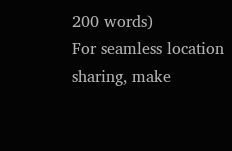200 words)
For seamless location sharing, make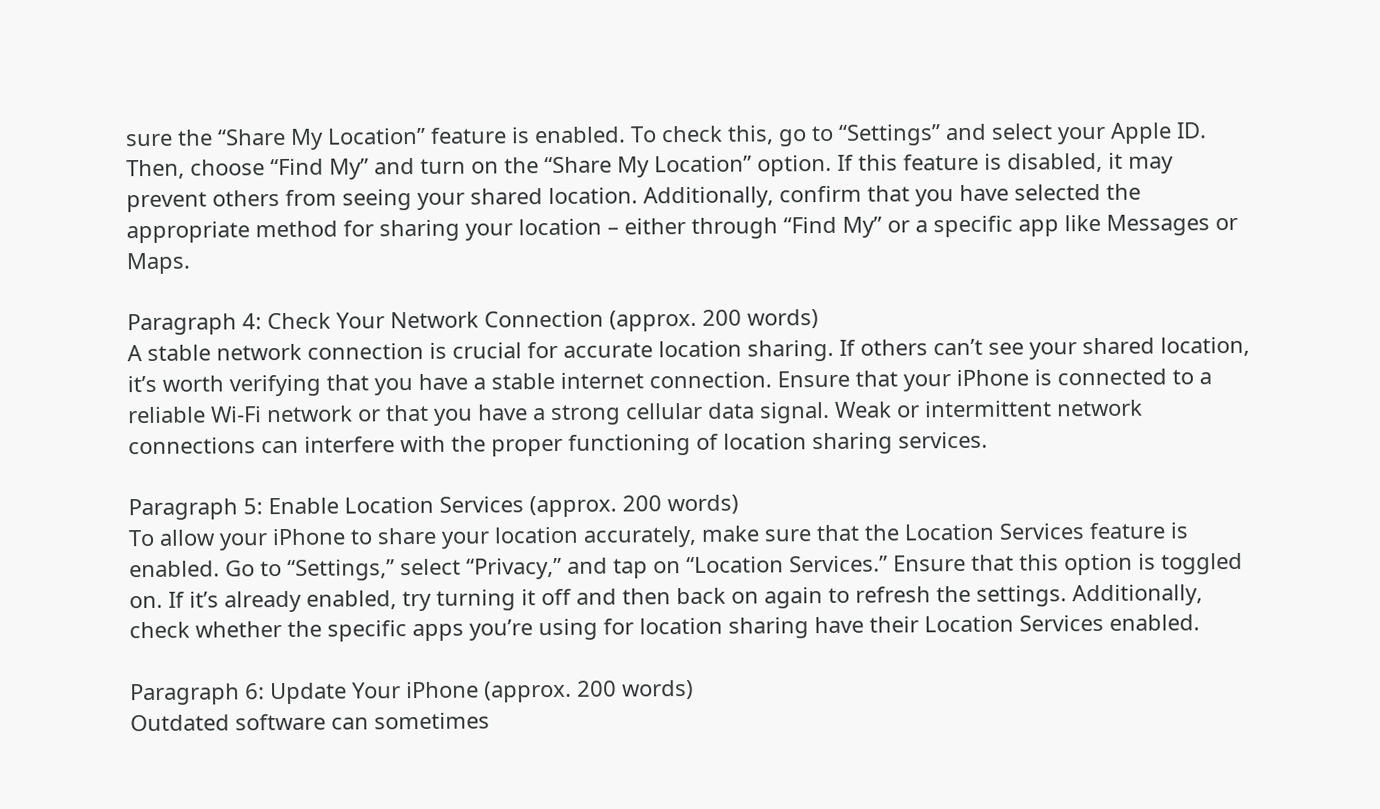sure the “Share My Location” feature is enabled. To check this, go to “Settings” and select your Apple ID. Then, choose “Find My” and turn on the “Share My Location” option. If this feature is disabled, it may prevent others from seeing your shared location. Additionally, confirm that you have selected the appropriate method for sharing your location – either through “Find My” or a specific app like Messages or Maps.

Paragraph 4: Check Your Network Connection (approx. 200 words)
A stable network connection is crucial for accurate location sharing. If others can’t see your shared location, it’s worth verifying that you have a stable internet connection. Ensure that your iPhone is connected to a reliable Wi-Fi network or that you have a strong cellular data signal. Weak or intermittent network connections can interfere with the proper functioning of location sharing services.

Paragraph 5: Enable Location Services (approx. 200 words)
To allow your iPhone to share your location accurately, make sure that the Location Services feature is enabled. Go to “Settings,” select “Privacy,” and tap on “Location Services.” Ensure that this option is toggled on. If it’s already enabled, try turning it off and then back on again to refresh the settings. Additionally, check whether the specific apps you’re using for location sharing have their Location Services enabled.

Paragraph 6: Update Your iPhone (approx. 200 words)
Outdated software can sometimes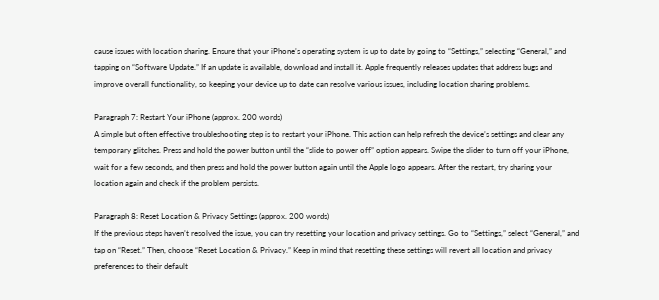cause issues with location sharing. Ensure that your iPhone’s operating system is up to date by going to “Settings,” selecting “General,” and tapping on “Software Update.” If an update is available, download and install it. Apple frequently releases updates that address bugs and improve overall functionality, so keeping your device up to date can resolve various issues, including location sharing problems.

Paragraph 7: Restart Your iPhone (approx. 200 words)
A simple but often effective troubleshooting step is to restart your iPhone. This action can help refresh the device’s settings and clear any temporary glitches. Press and hold the power button until the “slide to power off” option appears. Swipe the slider to turn off your iPhone, wait for a few seconds, and then press and hold the power button again until the Apple logo appears. After the restart, try sharing your location again and check if the problem persists.

Paragraph 8: Reset Location & Privacy Settings (approx. 200 words)
If the previous steps haven’t resolved the issue, you can try resetting your location and privacy settings. Go to “Settings,” select “General,” and tap on “Reset.” Then, choose “Reset Location & Privacy.” Keep in mind that resetting these settings will revert all location and privacy preferences to their default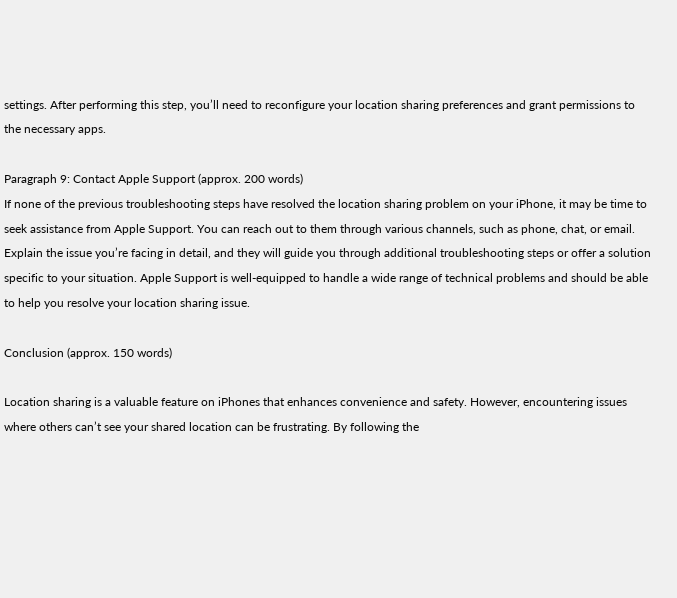settings. After performing this step, you’ll need to reconfigure your location sharing preferences and grant permissions to the necessary apps.

Paragraph 9: Contact Apple Support (approx. 200 words)
If none of the previous troubleshooting steps have resolved the location sharing problem on your iPhone, it may be time to seek assistance from Apple Support. You can reach out to them through various channels, such as phone, chat, or email. Explain the issue you’re facing in detail, and they will guide you through additional troubleshooting steps or offer a solution specific to your situation. Apple Support is well-equipped to handle a wide range of technical problems and should be able to help you resolve your location sharing issue.

Conclusion (approx. 150 words)

Location sharing is a valuable feature on iPhones that enhances convenience and safety. However, encountering issues where others can’t see your shared location can be frustrating. By following the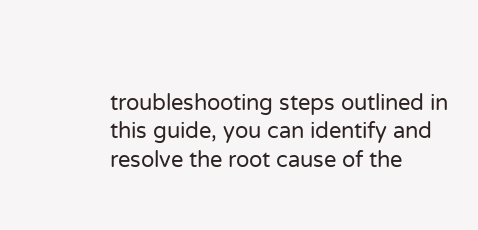troubleshooting steps outlined in this guide, you can identify and resolve the root cause of the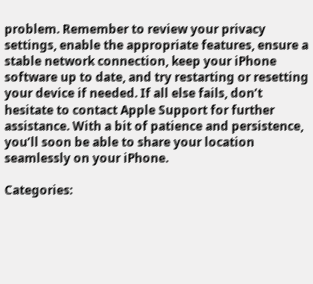problem. Remember to review your privacy settings, enable the appropriate features, ensure a stable network connection, keep your iPhone software up to date, and try restarting or resetting your device if needed. If all else fails, don’t hesitate to contact Apple Support for further assistance. With a bit of patience and persistence, you’ll soon be able to share your location seamlessly on your iPhone.

Categories: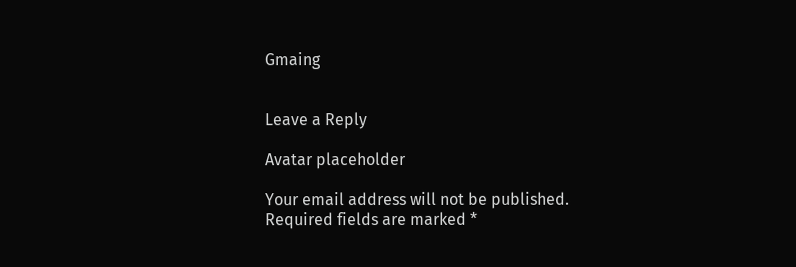Gmaing


Leave a Reply

Avatar placeholder

Your email address will not be published. Required fields are marked *